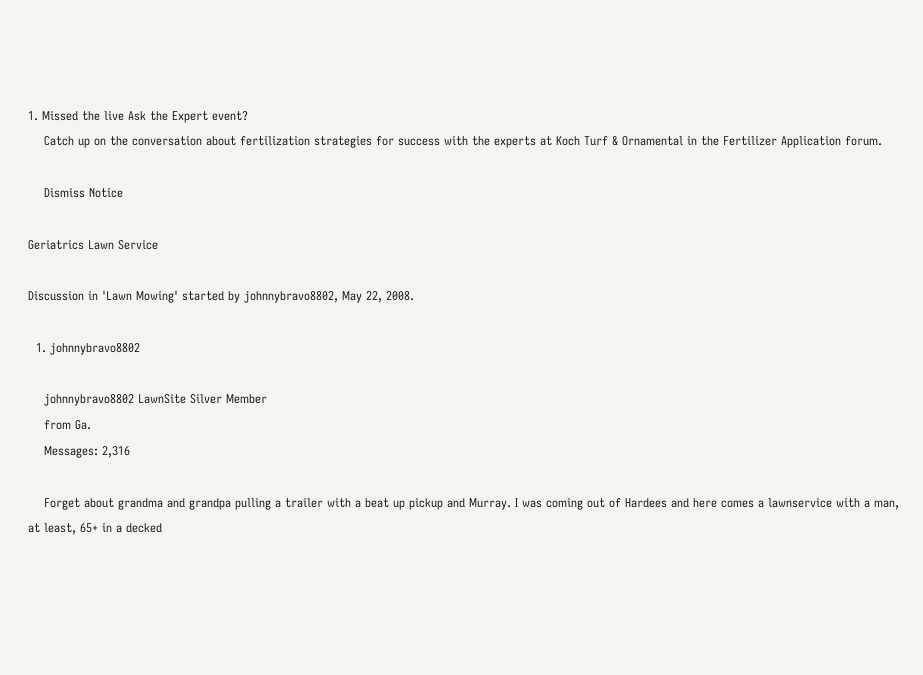1. Missed the live Ask the Expert event?
    Catch up on the conversation about fertilization strategies for success with the experts at Koch Turf & Ornamental in the Fertilizer Application forum.

    Dismiss Notice

Geriatrics Lawn Service

Discussion in 'Lawn Mowing' started by johnnybravo8802, May 22, 2008.

  1. johnnybravo8802

    johnnybravo8802 LawnSite Silver Member
    from Ga.
    Messages: 2,316

    Forget about grandma and grandpa pulling a trailer with a beat up pickup and Murray. I was coming out of Hardees and here comes a lawnservice with a man, at least, 65+ in a decked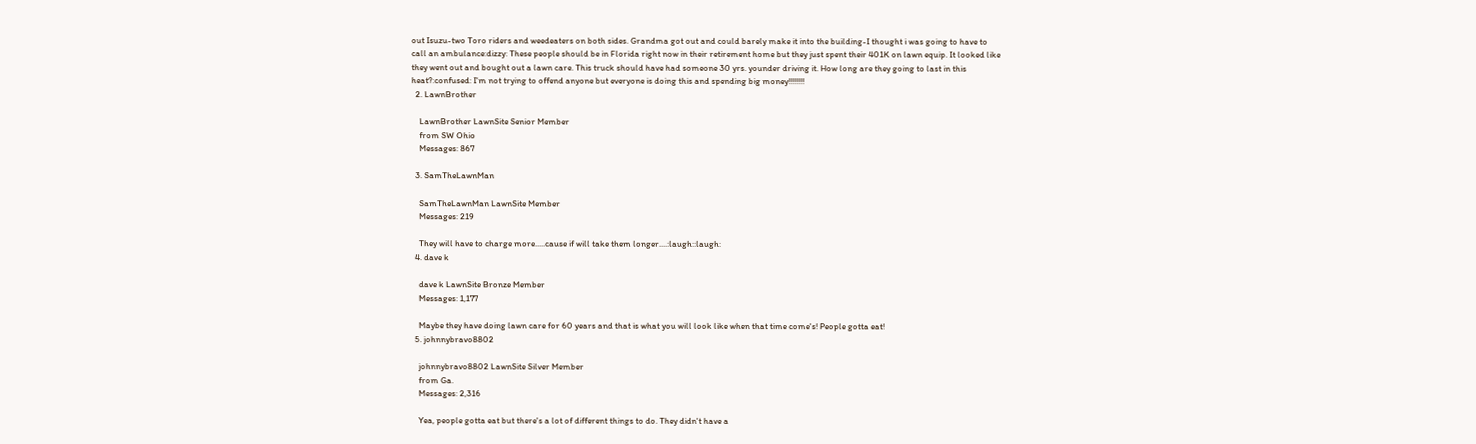out Isuzu-two Toro riders and weedeaters on both sides. Grandma got out and could barely make it into the building-I thought i was going to have to call an ambulance:dizzy: These people should be in Florida right now in their retirement home but they just spent their 401K on lawn equip. It looked like they went out and bought out a lawn care. This truck should have had someone 30 yrs. younder driving it. How long are they going to last in this heat?:confused: I'm not trying to offend anyone but everyone is doing this and spending big money!!!!!!!!
  2. LawnBrother

    LawnBrother LawnSite Senior Member
    from SW Ohio
    Messages: 867

  3. SamTheLawnMan

    SamTheLawnMan LawnSite Member
    Messages: 219

    They will have to charge more.....cause if will take them longer....:laugh::laugh:
  4. dave k

    dave k LawnSite Bronze Member
    Messages: 1,177

    Maybe they have doing lawn care for 60 years and that is what you will look like when that time come's! People gotta eat!
  5. johnnybravo8802

    johnnybravo8802 LawnSite Silver Member
    from Ga.
    Messages: 2,316

    Yea, people gotta eat but there's a lot of different things to do. They didn't have a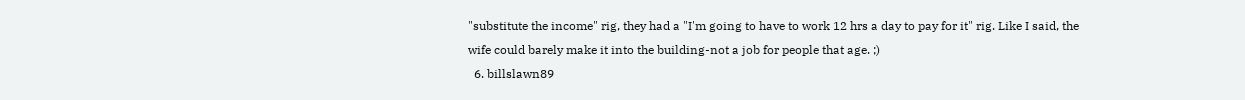"substitute the income" rig, they had a "I'm going to have to work 12 hrs a day to pay for it" rig. Like I said, the wife could barely make it into the building-not a job for people that age. ;)
  6. billslawn89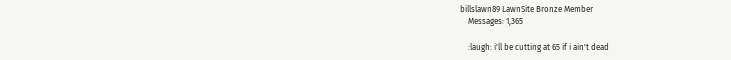billslawn89 LawnSite Bronze Member
    Messages: 1,365

    :laugh: i'll be cutting at 65 if i ain't dead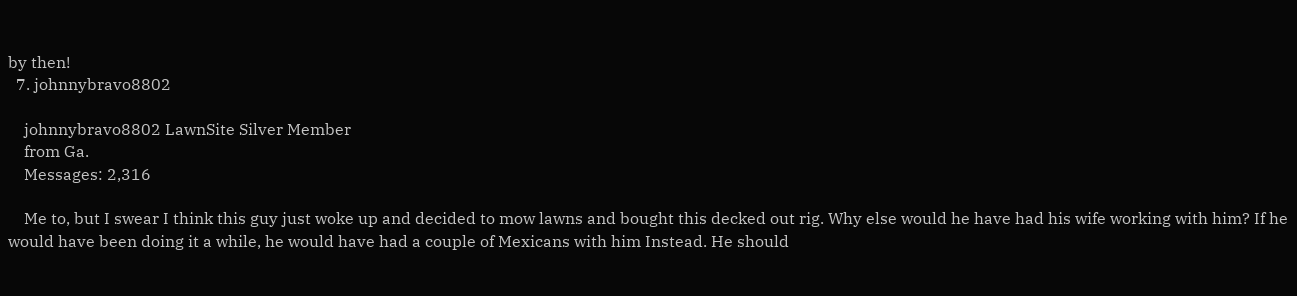by then!
  7. johnnybravo8802

    johnnybravo8802 LawnSite Silver Member
    from Ga.
    Messages: 2,316

    Me to, but I swear I think this guy just woke up and decided to mow lawns and bought this decked out rig. Why else would he have had his wife working with him? If he would have been doing it a while, he would have had a couple of Mexicans with him Instead. He should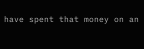have spent that money on an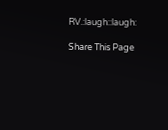RV.:laugh::laugh:

Share This Page